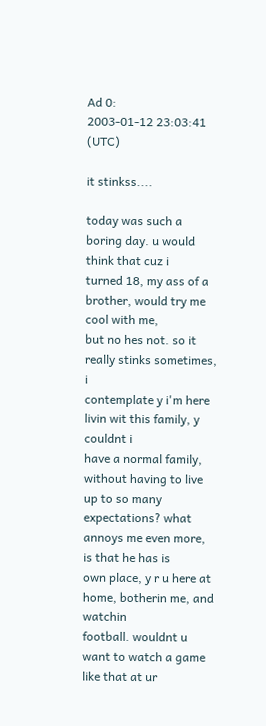Ad 0:
2003-01-12 23:03:41 (UTC)

it stinkss....

today was such a boring day. u would think that cuz i
turned 18, my ass of a brother, would try me cool with me,
but no hes not. so it really stinks sometimes, i
contemplate y i'm here livin wit this family, y couldnt i
have a normal family, without having to live up to so many
expectations? what annoys me even more, is that he has is
own place, y r u here at home, botherin me, and watchin
football. wouldnt u want to watch a game like that at ur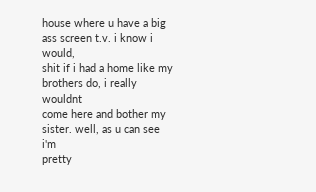house where u have a big ass screen t.v. i know i would,
shit if i had a home like my brothers do, i really wouldnt
come here and bother my sister. well, as u can see i'm
pretty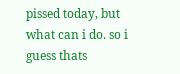pissed today, but what can i do. so i guess thats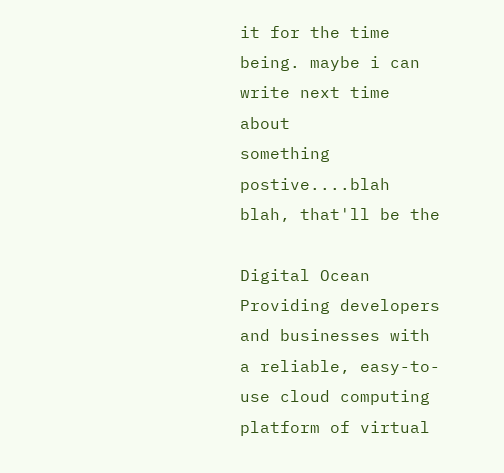it for the time being. maybe i can write next time about
something postive....blah blah, that'll be the

Digital Ocean
Providing developers and businesses with a reliable, easy-to-use cloud computing platform of virtual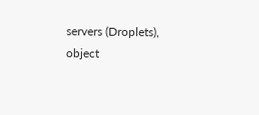servers (Droplets), object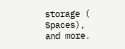storage ( Spaces), and more.